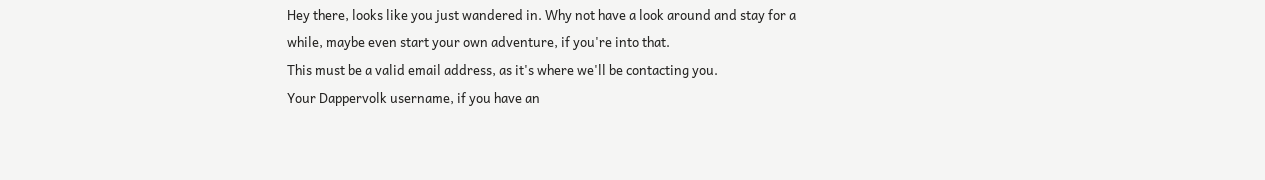Hey there, looks like you just wandered in. Why not have a look around and stay for a while, maybe even start your own adventure, if you're into that.
This must be a valid email address, as it's where we'll be contacting you.
Your Dappervolk username, if you have an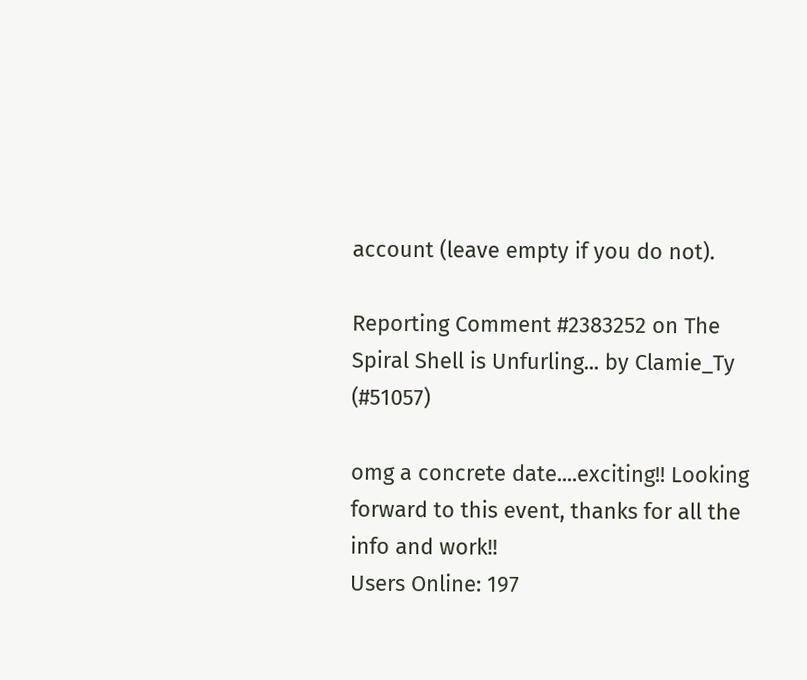account (leave empty if you do not).

Reporting Comment #2383252 on The Spiral Shell is Unfurling... by Clamie_Ty (#51057)

omg a concrete date....exciting!! Looking forward to this event, thanks for all the info and work!!
Users Online: 197